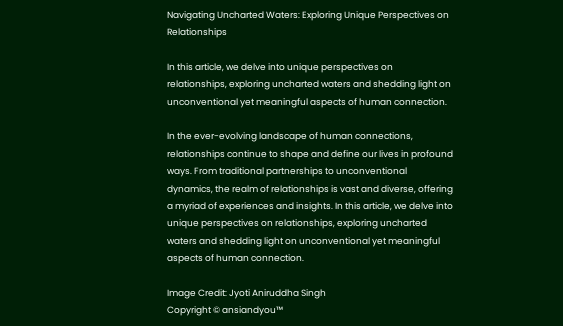Navigating Uncharted Waters: Exploring Unique Perspectives on Relationships

In this article, we delve into unique perspectives on relationships, exploring uncharted waters and shedding light on unconventional yet meaningful aspects of human connection.

In the ever-evolving landscape of human connections, relationships continue to shape and define our lives in profound ways. From traditional partnerships to unconventional dynamics, the realm of relationships is vast and diverse, offering a myriad of experiences and insights. In this article, we delve into unique perspectives on relationships, exploring uncharted waters and shedding light on unconventional yet meaningful aspects of human connection.

Image Credit: Jyoti Aniruddha Singh
Copyright © ansiandyou™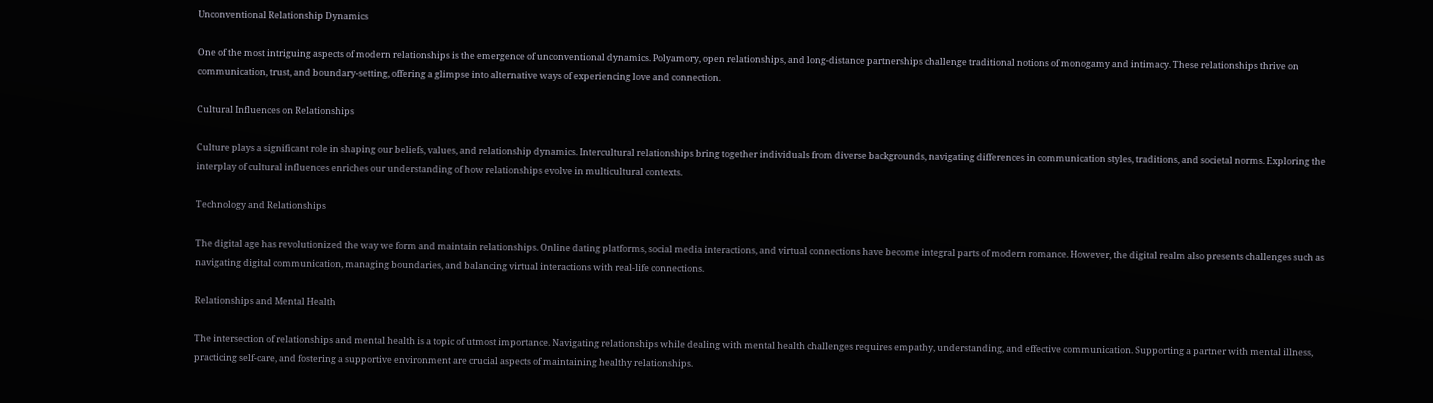Unconventional Relationship Dynamics

One of the most intriguing aspects of modern relationships is the emergence of unconventional dynamics. Polyamory, open relationships, and long-distance partnerships challenge traditional notions of monogamy and intimacy. These relationships thrive on communication, trust, and boundary-setting, offering a glimpse into alternative ways of experiencing love and connection.

Cultural Influences on Relationships

Culture plays a significant role in shaping our beliefs, values, and relationship dynamics. Intercultural relationships bring together individuals from diverse backgrounds, navigating differences in communication styles, traditions, and societal norms. Exploring the interplay of cultural influences enriches our understanding of how relationships evolve in multicultural contexts.

Technology and Relationships

The digital age has revolutionized the way we form and maintain relationships. Online dating platforms, social media interactions, and virtual connections have become integral parts of modern romance. However, the digital realm also presents challenges such as navigating digital communication, managing boundaries, and balancing virtual interactions with real-life connections.

Relationships and Mental Health

The intersection of relationships and mental health is a topic of utmost importance. Navigating relationships while dealing with mental health challenges requires empathy, understanding, and effective communication. Supporting a partner with mental illness, practicing self-care, and fostering a supportive environment are crucial aspects of maintaining healthy relationships.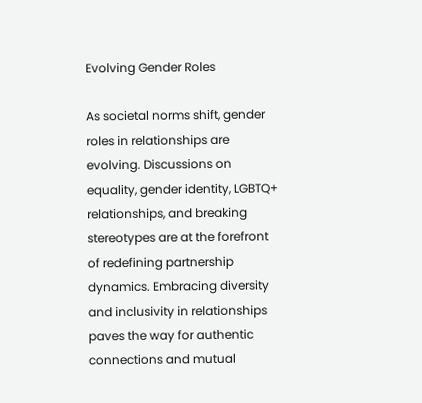Evolving Gender Roles

As societal norms shift, gender roles in relationships are evolving. Discussions on equality, gender identity, LGBTQ+ relationships, and breaking stereotypes are at the forefront of redefining partnership dynamics. Embracing diversity and inclusivity in relationships paves the way for authentic connections and mutual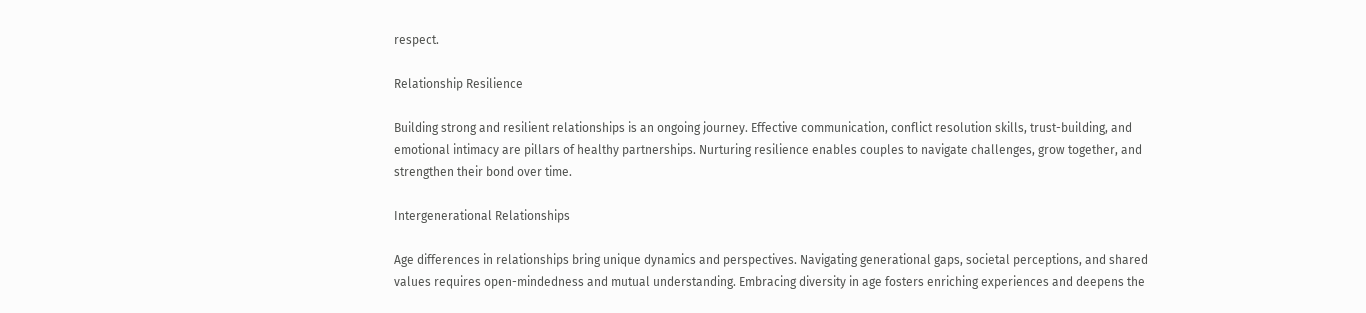respect.

Relationship Resilience

Building strong and resilient relationships is an ongoing journey. Effective communication, conflict resolution skills, trust-building, and emotional intimacy are pillars of healthy partnerships. Nurturing resilience enables couples to navigate challenges, grow together, and strengthen their bond over time.

Intergenerational Relationships

Age differences in relationships bring unique dynamics and perspectives. Navigating generational gaps, societal perceptions, and shared values requires open-mindedness and mutual understanding. Embracing diversity in age fosters enriching experiences and deepens the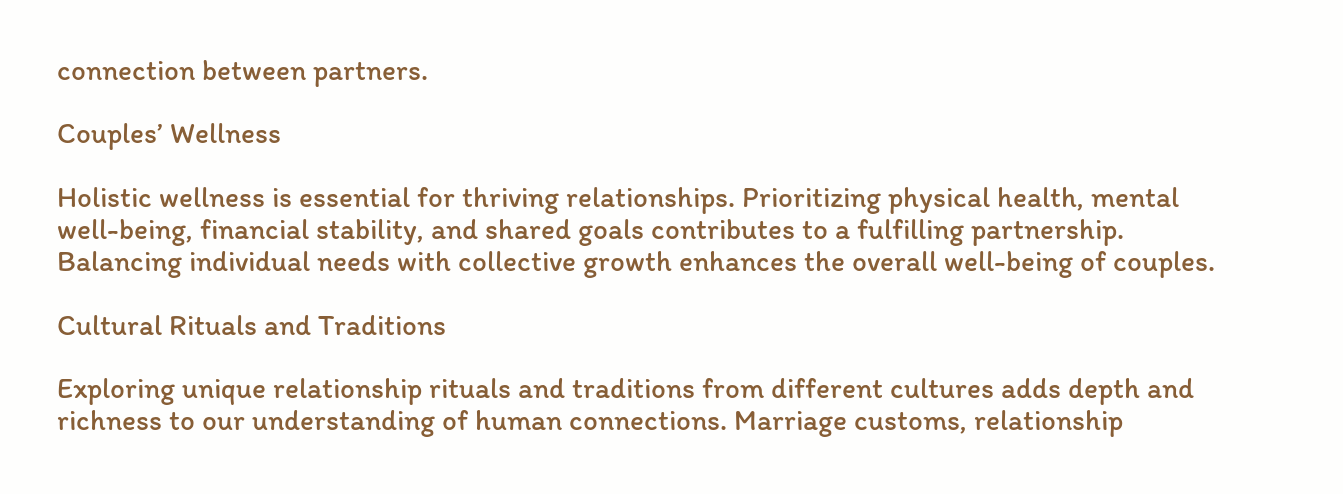connection between partners.

Couples’ Wellness

Holistic wellness is essential for thriving relationships. Prioritizing physical health, mental well-being, financial stability, and shared goals contributes to a fulfilling partnership. Balancing individual needs with collective growth enhances the overall well-being of couples.

Cultural Rituals and Traditions

Exploring unique relationship rituals and traditions from different cultures adds depth and richness to our understanding of human connections. Marriage customs, relationship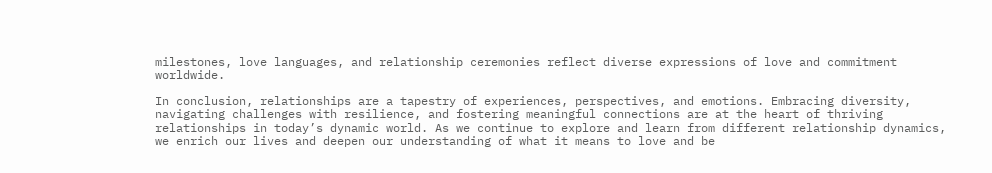milestones, love languages, and relationship ceremonies reflect diverse expressions of love and commitment worldwide.

In conclusion, relationships are a tapestry of experiences, perspectives, and emotions. Embracing diversity, navigating challenges with resilience, and fostering meaningful connections are at the heart of thriving relationships in today’s dynamic world. As we continue to explore and learn from different relationship dynamics, we enrich our lives and deepen our understanding of what it means to love and be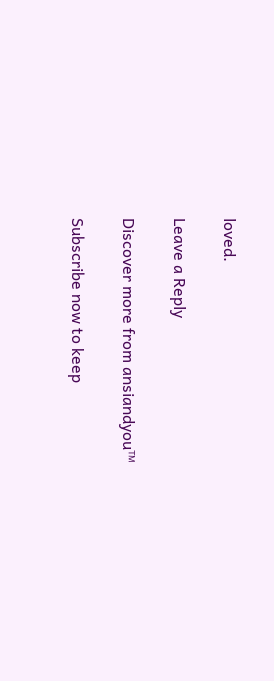loved.

Leave a Reply

Discover more from ansiandyou™

Subscribe now to keep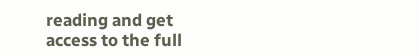reading and get access to the full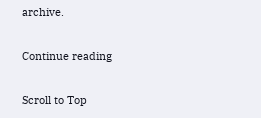archive.

Continue reading

Scroll to Top